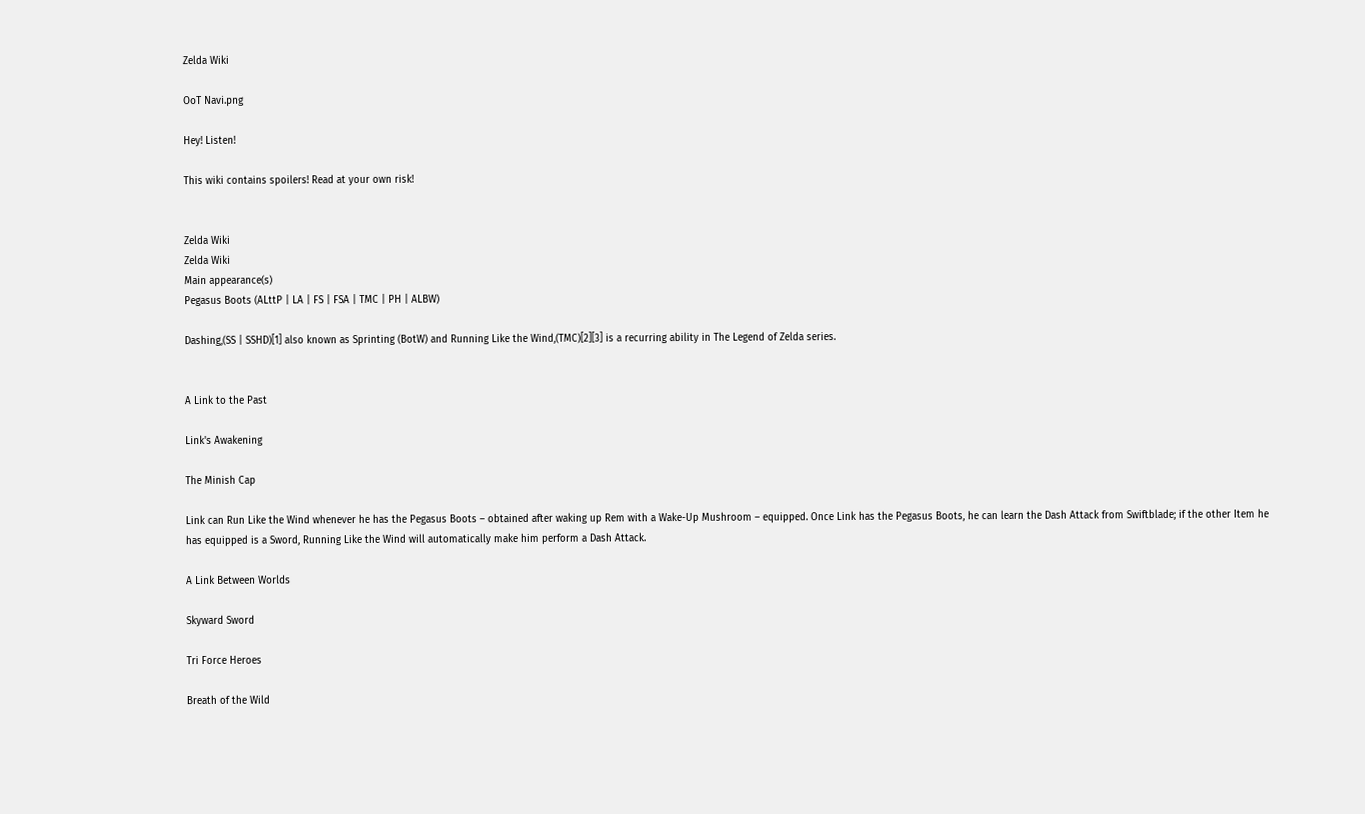Zelda Wiki

OoT Navi.png

Hey! Listen!

This wiki contains spoilers! Read at your own risk!


Zelda Wiki
Zelda Wiki
Main appearance(s)
Pegasus Boots (ALttP | LA | FS | FSA | TMC | PH | ALBW)

Dashing,(SS | SSHD)[1] also known as Sprinting (BotW) and Running Like the Wind,(TMC)[2][3] is a recurring ability in The Legend of Zelda series.


A Link to the Past

Link's Awakening

The Minish Cap

Link can Run Like the Wind whenever he has the Pegasus Boots – obtained after waking up Rem with a Wake-Up Mushroom – equipped. Once Link has the Pegasus Boots, he can learn the Dash Attack from Swiftblade; if the other Item he has equipped is a Sword, Running Like the Wind will automatically make him perform a Dash Attack.

A Link Between Worlds

Skyward Sword

Tri Force Heroes

Breath of the Wild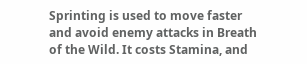Sprinting is used to move faster and avoid enemy attacks in Breath of the Wild. It costs Stamina, and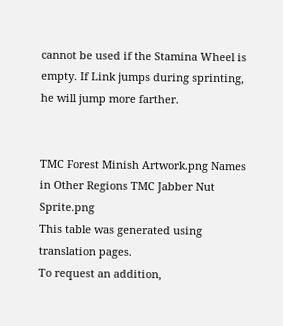cannot be used if the Stamina Wheel is empty. If Link jumps during sprinting, he will jump more farther.


TMC Forest Minish Artwork.png Names in Other Regions TMC Jabber Nut Sprite.png
This table was generated using translation pages.
To request an addition,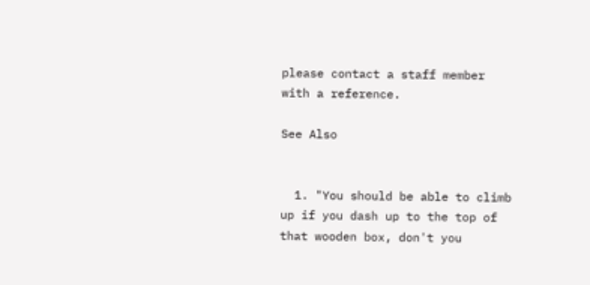please contact a staff member with a reference.

See Also


  1. "You should be able to climb up if you dash up to the top of that wooden box, don't you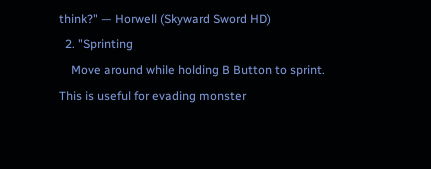think?" — Horwell (Skyward Sword HD)
  2. "Sprinting
    Move around while holding B Button to sprint. This is useful for evading monster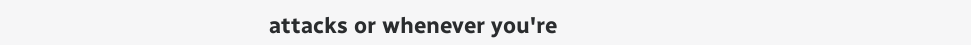attacks or whenever you're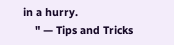in a hurry.
    " — Tips and Tricks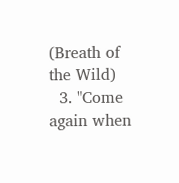(Breath of the Wild)
  3. "Come again when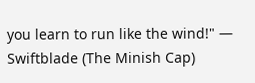you learn to run like the wind!" — Swiftblade (The Minish Cap)